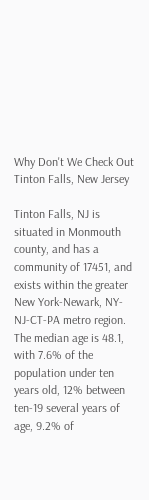Why Don't We Check Out Tinton Falls, New Jersey

Tinton Falls, NJ is situated in Monmouth county, and has a community of 17451, and exists within the greater New York-Newark, NY-NJ-CT-PA metro region. The median age is 48.1, with 7.6% of the population under ten years old, 12% between ten-19 several years of age, 9.2% of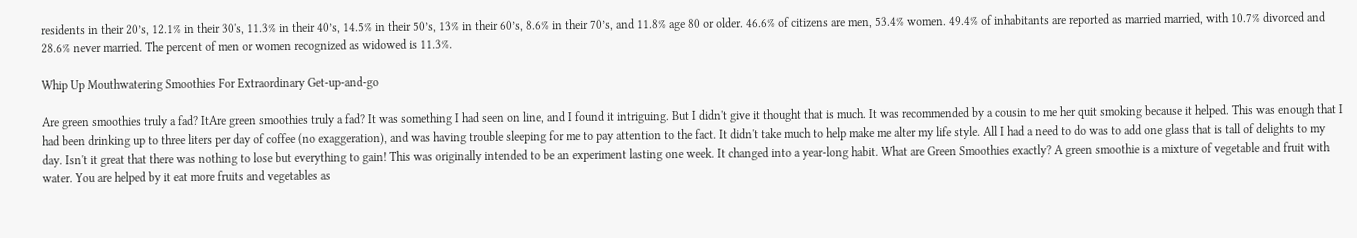residents in their 20’s, 12.1% in their 30's, 11.3% in their 40’s, 14.5% in their 50’s, 13% in their 60’s, 8.6% in their 70’s, and 11.8% age 80 or older. 46.6% of citizens are men, 53.4% women. 49.4% of inhabitants are reported as married married, with 10.7% divorced and 28.6% never married. The percent of men or women recognized as widowed is 11.3%.

Whip Up Mouthwatering Smoothies For Extraordinary Get-up-and-go

Are green smoothies truly a fad? ItAre green smoothies truly a fad? It was something I had seen on line, and I found it intriguing. But I didn't give it thought that is much. It was recommended by a cousin to me her quit smoking because it helped. This was enough that I had been drinking up to three liters per day of coffee (no exaggeration), and was having trouble sleeping for me to pay attention to the fact. It didn't take much to help make me alter my life style. All I had a need to do was to add one glass that is tall of delights to my day. Isn't it great that there was nothing to lose but everything to gain! This was originally intended to be an experiment lasting one week. It changed into a year-long habit. What are Green Smoothies exactly? A green smoothie is a mixture of vegetable and fruit with water. You are helped by it eat more fruits and vegetables as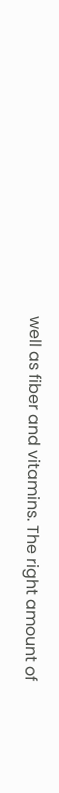well as fiber and vitamins. The right amount of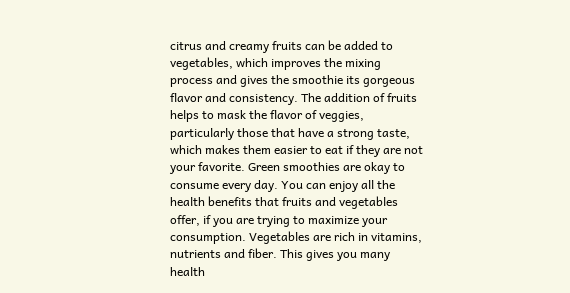citrus and creamy fruits can be added to vegetables, which improves the mixing process and gives the smoothie its gorgeous flavor and consistency. The addition of fruits helps to mask the flavor of veggies, particularly those that have a strong taste, which makes them easier to eat if they are not your favorite. Green smoothies are okay to consume every day. You can enjoy all the health benefits that fruits and vegetables offer, if you are trying to maximize your consumption. Vegetables are rich in vitamins, nutrients and fiber. This gives you many health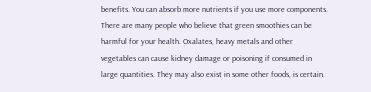benefits. You can absorb more nutrients if you use more components. There are many people who believe that green smoothies can be harmful for your health. Oxalates, heavy metals and other vegetables can cause kidney damage or poisoning if consumed in large quantities. They may also exist in some other foods, is certain.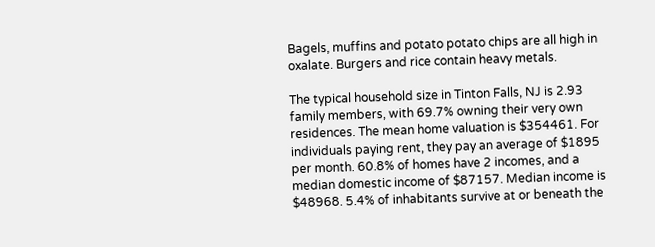Bagels, muffins and potato potato chips are all high in oxalate. Burgers and rice contain heavy metals.

The typical household size in Tinton Falls, NJ is 2.93 family members, with 69.7% owning their very own residences. The mean home valuation is $354461. For individuals paying rent, they pay an average of $1895 per month. 60.8% of homes have 2 incomes, and a median domestic income of $87157. Median income is $48968. 5.4% of inhabitants survive at or beneath the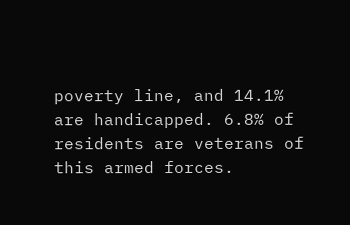poverty line, and 14.1% are handicapped. 6.8% of residents are veterans of this armed forces.